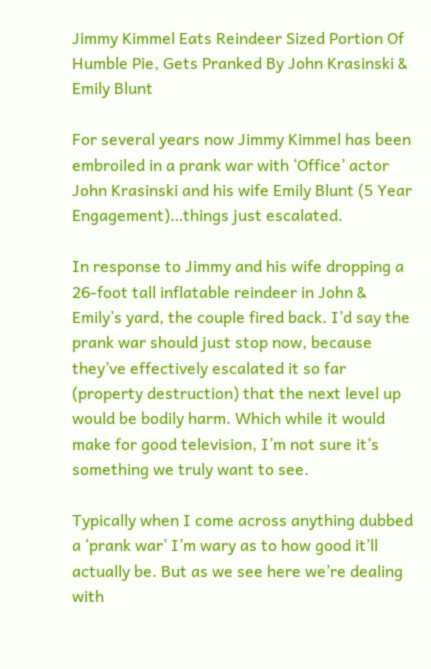Jimmy Kimmel Eats Reindeer Sized Portion Of Humble Pie, Gets Pranked By John Krasinski & Emily Blunt

For several years now Jimmy Kimmel has been embroiled in a prank war with ‘Office’ actor John Krasinski and his wife Emily Blunt (5 Year Engagement)…things just escalated.

In response to Jimmy and his wife dropping a 26-foot tall inflatable reindeer in John & Emily’s yard, the couple fired back. I’d say the prank war should just stop now, because they’ve effectively escalated it so far (property destruction) that the next level up would be bodily harm. Which while it would make for good television, I’m not sure it’s something we truly want to see.

Typically when I come across anything dubbed a ‘prank war’ I’m wary as to how good it’ll actually be. But as we see here we’re dealing with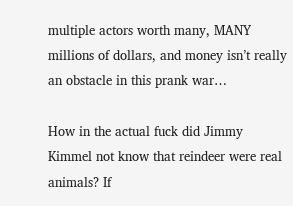multiple actors worth many, MANY millions of dollars, and money isn’t really an obstacle in this prank war…

How in the actual fuck did Jimmy Kimmel not know that reindeer were real animals? If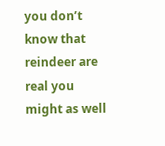you don’t know that reindeer are real you might as well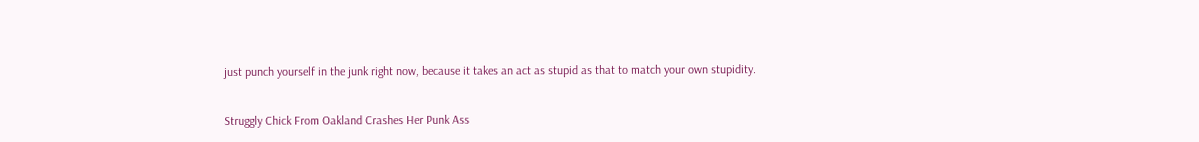just punch yourself in the junk right now, because it takes an act as stupid as that to match your own stupidity.


Struggly Chick From Oakland Crashes Her Punk Ass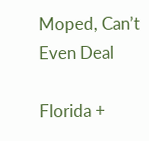Moped, Can’t Even Deal

Florida +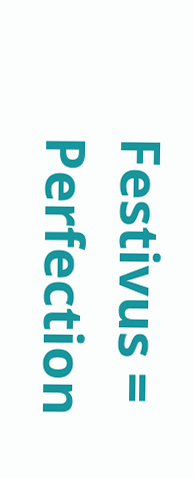Festivus = Perfection